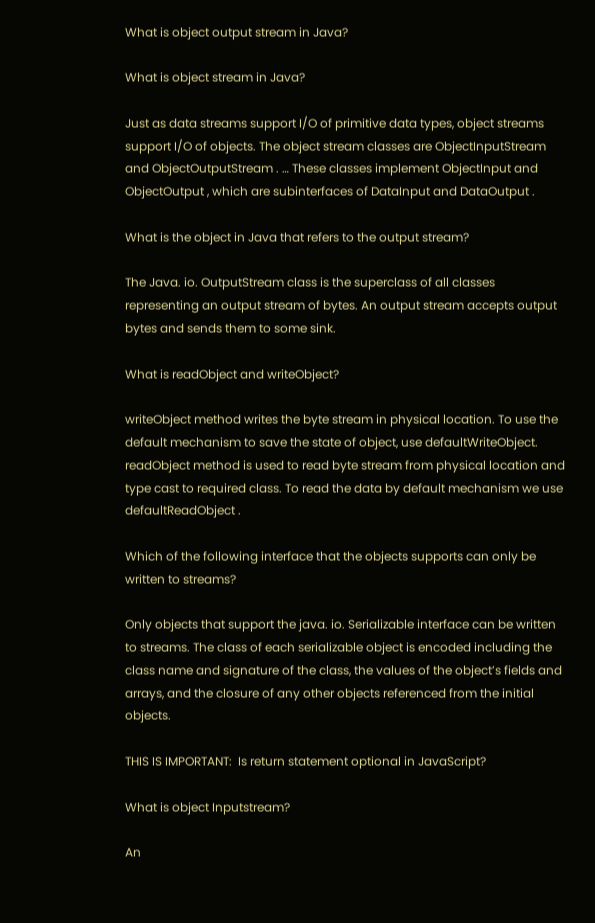What is object output stream in Java?

What is object stream in Java?

Just as data streams support I/O of primitive data types, object streams support I/O of objects. The object stream classes are ObjectInputStream and ObjectOutputStream . … These classes implement ObjectInput and ObjectOutput , which are subinterfaces of DataInput and DataOutput .

What is the object in Java that refers to the output stream?

The Java. io. OutputStream class is the superclass of all classes representing an output stream of bytes. An output stream accepts output bytes and sends them to some sink.

What is readObject and writeObject?

writeObject method writes the byte stream in physical location. To use the default mechanism to save the state of object, use defaultWriteObject. readObject method is used to read byte stream from physical location and type cast to required class. To read the data by default mechanism we use defaultReadObject .

Which of the following interface that the objects supports can only be written to streams?

Only objects that support the java. io. Serializable interface can be written to streams. The class of each serializable object is encoded including the class name and signature of the class, the values of the object’s fields and arrays, and the closure of any other objects referenced from the initial objects.

THIS IS IMPORTANT:  Is return statement optional in JavaScript?

What is object Inputstream?

An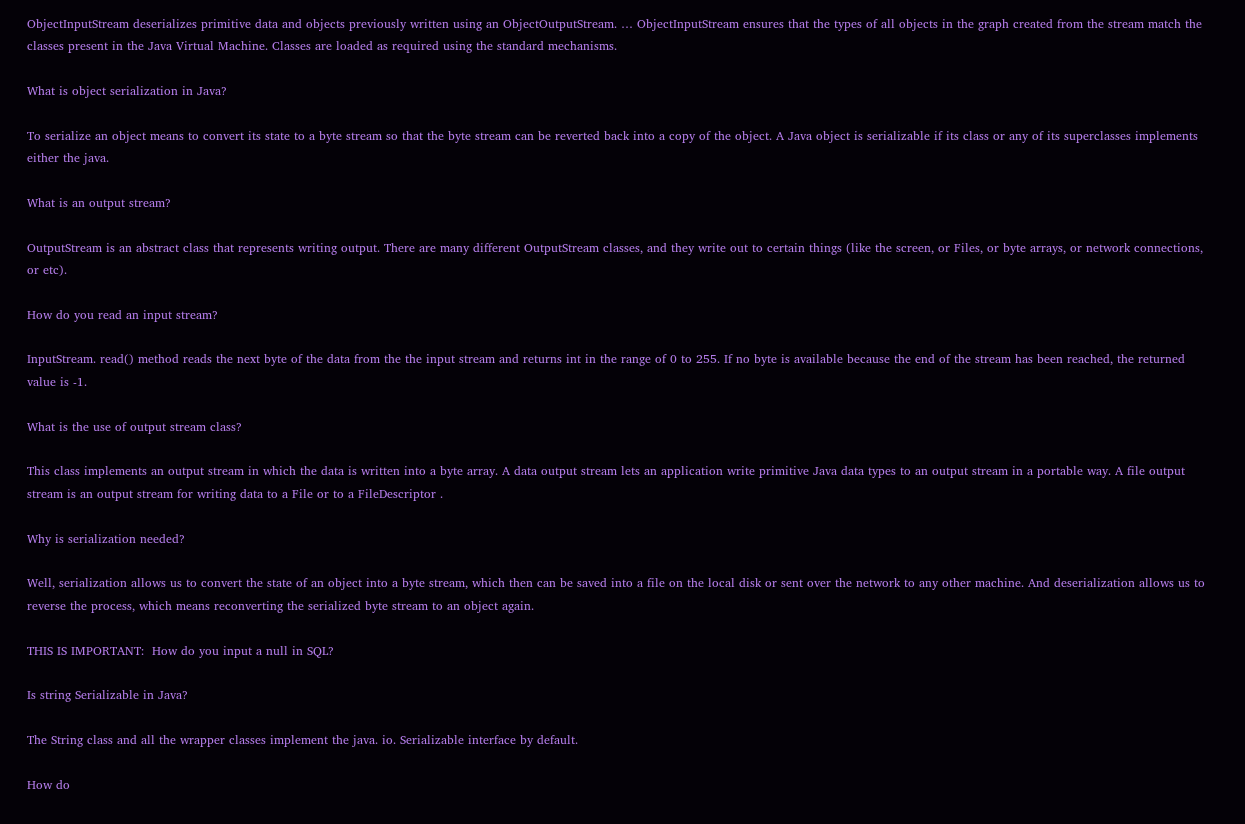ObjectInputStream deserializes primitive data and objects previously written using an ObjectOutputStream. … ObjectInputStream ensures that the types of all objects in the graph created from the stream match the classes present in the Java Virtual Machine. Classes are loaded as required using the standard mechanisms.

What is object serialization in Java?

To serialize an object means to convert its state to a byte stream so that the byte stream can be reverted back into a copy of the object. A Java object is serializable if its class or any of its superclasses implements either the java.

What is an output stream?

OutputStream is an abstract class that represents writing output. There are many different OutputStream classes, and they write out to certain things (like the screen, or Files, or byte arrays, or network connections, or etc).

How do you read an input stream?

InputStream. read() method reads the next byte of the data from the the input stream and returns int in the range of 0 to 255. If no byte is available because the end of the stream has been reached, the returned value is -1.

What is the use of output stream class?

This class implements an output stream in which the data is written into a byte array. A data output stream lets an application write primitive Java data types to an output stream in a portable way. A file output stream is an output stream for writing data to a File or to a FileDescriptor .

Why is serialization needed?

Well, serialization allows us to convert the state of an object into a byte stream, which then can be saved into a file on the local disk or sent over the network to any other machine. And deserialization allows us to reverse the process, which means reconverting the serialized byte stream to an object again.

THIS IS IMPORTANT:  How do you input a null in SQL?

Is string Serializable in Java?

The String class and all the wrapper classes implement the java. io. Serializable interface by default.

How do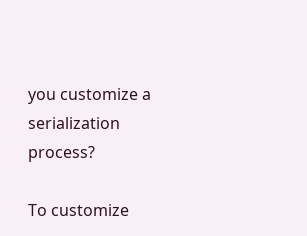you customize a serialization process?

To customize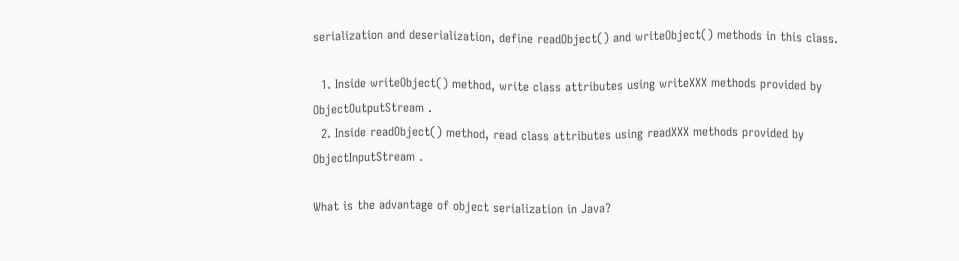serialization and deserialization, define readObject() and writeObject() methods in this class.

  1. Inside writeObject() method, write class attributes using writeXXX methods provided by ObjectOutputStream .
  2. Inside readObject() method, read class attributes using readXXX methods provided by ObjectInputStream .

What is the advantage of object serialization in Java?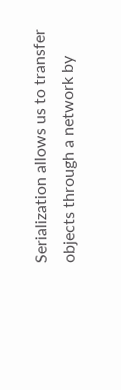Serialization allows us to transfer objects through a network by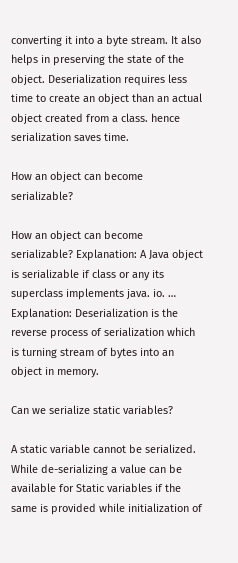converting it into a byte stream. It also helps in preserving the state of the object. Deserialization requires less time to create an object than an actual object created from a class. hence serialization saves time.

How an object can become serializable?

How an object can become serializable? Explanation: A Java object is serializable if class or any its superclass implements java. io. … Explanation: Deserialization is the reverse process of serialization which is turning stream of bytes into an object in memory.

Can we serialize static variables?

A static variable cannot be serialized. While de-serializing a value can be available for Static variables if the same is provided while initialization of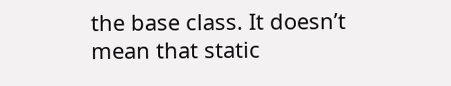the base class. It doesn’t mean that static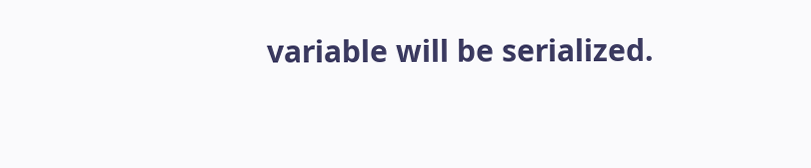variable will be serialized.